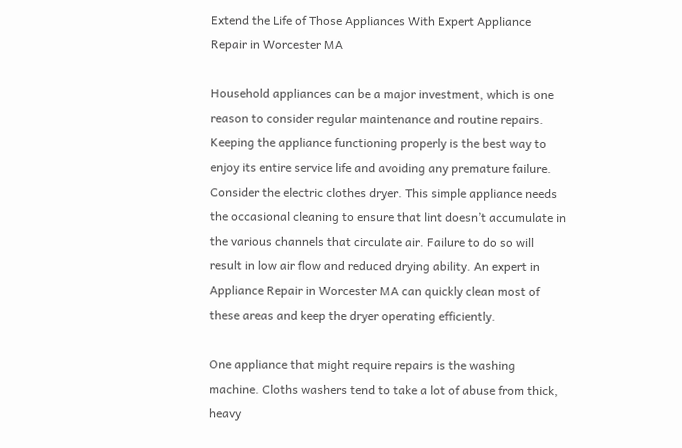Extend the Life of Those Appliances With Expert Appliance Repair in Worcester MA

Household appliances can be a major investment, which is one reason to consider regular maintenance and routine repairs. Keeping the appliance functioning properly is the best way to enjoy its entire service life and avoiding any premature failure. Consider the electric clothes dryer. This simple appliance needs the occasional cleaning to ensure that lint doesn’t accumulate in the various channels that circulate air. Failure to do so will result in low air flow and reduced drying ability. An expert in Appliance Repair in Worcester MA can quickly clean most of these areas and keep the dryer operating efficiently.

One appliance that might require repairs is the washing machine. Cloths washers tend to take a lot of abuse from thick, heavy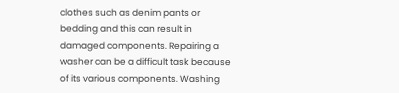clothes such as denim pants or bedding and this can result in damaged components. Repairing a washer can be a difficult task because of its various components. Washing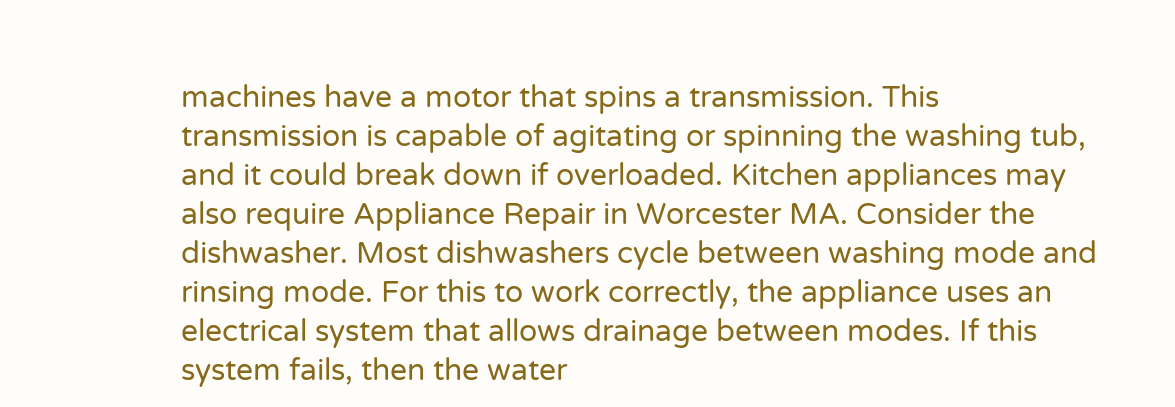machines have a motor that spins a transmission. This transmission is capable of agitating or spinning the washing tub, and it could break down if overloaded. Kitchen appliances may also require Appliance Repair in Worcester MA. Consider the dishwasher. Most dishwashers cycle between washing mode and rinsing mode. For this to work correctly, the appliance uses an electrical system that allows drainage between modes. If this system fails, then the water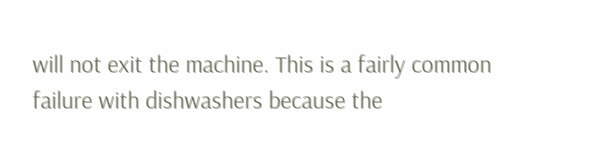will not exit the machine. This is a fairly common failure with dishwashers because the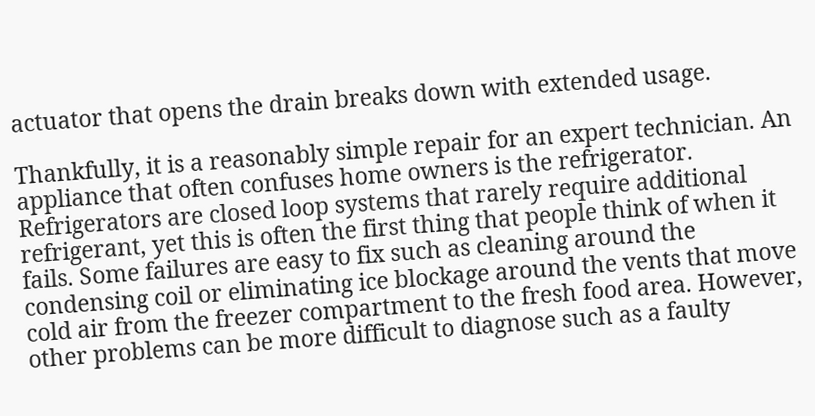actuator that opens the drain breaks down with extended usage.

Thankfully, it is a reasonably simple repair for an expert technician. An appliance that often confuses home owners is the refrigerator. Refrigerators are closed loop systems that rarely require additional refrigerant, yet this is often the first thing that people think of when it fails. Some failures are easy to fix such as cleaning around the condensing coil or eliminating ice blockage around the vents that move cold air from the freezer compartment to the fresh food area. However, other problems can be more difficult to diagnose such as a faulty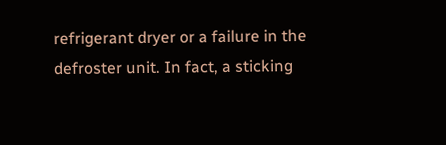refrigerant dryer or a failure in the defroster unit. In fact, a sticking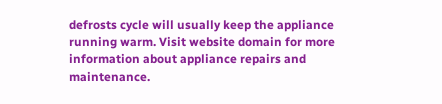defrosts cycle will usually keep the appliance running warm. Visit website domain for more information about appliance repairs and maintenance.